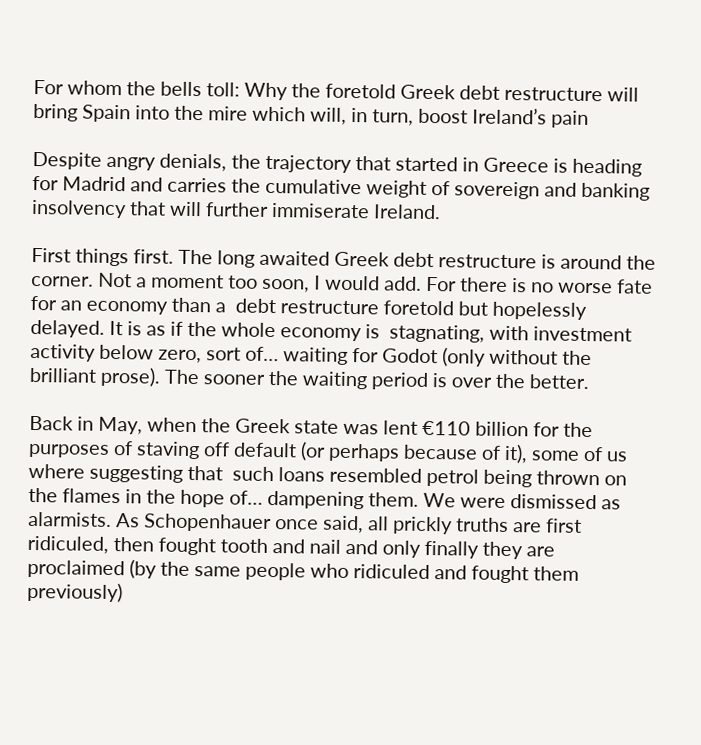For whom the bells toll: Why the foretold Greek debt restructure will bring Spain into the mire which will, in turn, boost Ireland’s pain

Despite angry denials, the trajectory that started in Greece is heading for Madrid and carries the cumulative weight of sovereign and banking insolvency that will further immiserate Ireland.

First things first. The long awaited Greek debt restructure is around the corner. Not a moment too soon, I would add. For there is no worse fate for an economy than a  debt restructure foretold but hopelessly delayed. It is as if the whole economy is  stagnating, with investment activity below zero, sort of… waiting for Godot (only without the brilliant prose). The sooner the waiting period is over the better.

Back in May, when the Greek state was lent €110 billion for the purposes of staving off default (or perhaps because of it), some of us where suggesting that  such loans resembled petrol being thrown on the flames in the hope of… dampening them. We were dismissed as alarmists. As Schopenhauer once said, all prickly truths are first ridiculed, then fought tooth and nail and only finally they are proclaimed (by the same people who ridiculed and fought them previously)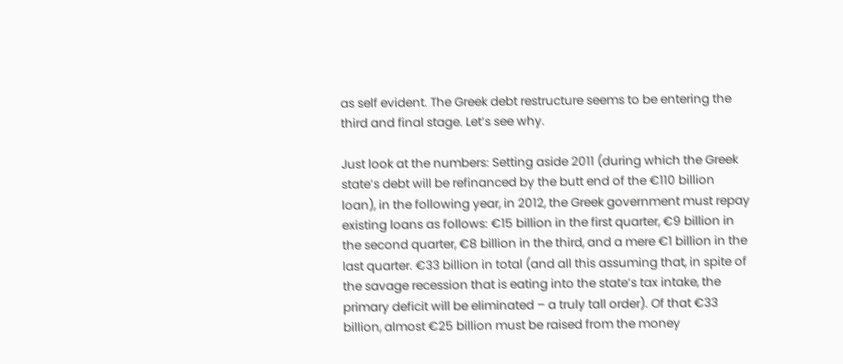as self evident. The Greek debt restructure seems to be entering the third and final stage. Let’s see why.

Just look at the numbers: Setting aside 2011 (during which the Greek state’s debt will be refinanced by the butt end of the €110 billion loan), in the following year, in 2012, the Greek government must repay existing loans as follows: €15 billion in the first quarter, €9 billion in the second quarter, €8 billion in the third, and a mere €1 billion in the last quarter. €33 billion in total (and all this assuming that, in spite of the savage recession that is eating into the state’s tax intake, the primary deficit will be eliminated – a truly tall order). Of that €33 billion, almost €25 billion must be raised from the money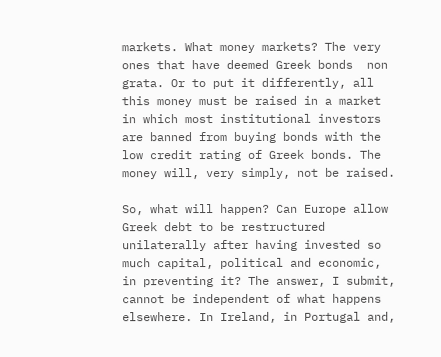markets. What money markets? The very ones that have deemed Greek bonds  non grata. Or to put it differently, all this money must be raised in a market in which most institutional investors are banned from buying bonds with the low credit rating of Greek bonds. The money will, very simply, not be raised.

So, what will happen? Can Europe allow Greek debt to be restructured unilaterally after having invested so much capital, political and economic, in preventing it? The answer, I submit, cannot be independent of what happens elsewhere. In Ireland, in Portugal and,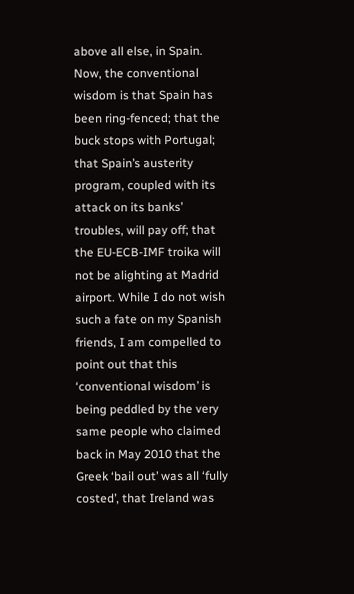above all else, in Spain. Now, the conventional wisdom is that Spain has been ring-fenced; that the buck stops with Portugal; that Spain’s austerity program, coupled with its attack on its banks’ troubles, will pay off; that the EU-ECB-IMF troika will not be alighting at Madrid airport. While I do not wish such a fate on my Spanish friends, I am compelled to point out that this ‘conventional wisdom’ is being peddled by the very same people who claimed back in May 2010 that the Greek ‘bail out’ was all ‘fully costed’, that Ireland was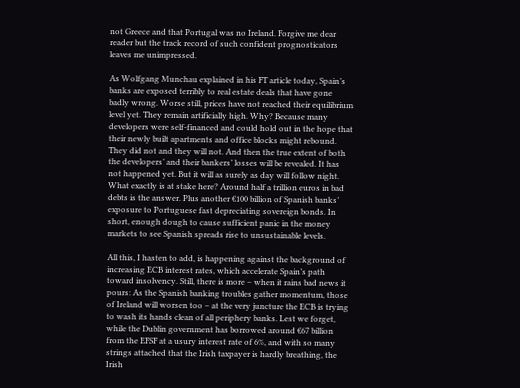not Greece and that Portugal was no Ireland. Forgive me dear reader but the track record of such confident prognosticators leaves me unimpressed.

As Wolfgang Munchau explained in his FT article today, Spain’s banks are exposed terribly to real estate deals that have gone badly wrong. Worse still, prices have not reached their equilibrium level yet. They remain artificially high. Why? Because many developers were self-financed and could hold out in the hope that their newly built apartments and office blocks might rebound. They did not and they will not. And then the true extent of both the developers’ and their bankers’ losses will be revealed. It has not happened yet. But it will as surely as day will follow night. What exactly is at stake here? Around half a trillion euros in bad debts is the answer. Plus another €100 billion of Spanish banks’ exposure to Portuguese fast depreciating sovereign bonds. In short, enough dough to cause sufficient panic in the money markets to see Spanish spreads rise to unsustainable levels.

All this, I hasten to add, is happening against the background of increasing ECB interest rates, which accelerate Spain’s path toward insolvency. Still, there is more – when it rains bad news it pours: As the Spanish banking troubles gather momentum, those of Ireland will worsen too – at the very juncture the ECB is trying to wash its hands clean of all periphery banks. Lest we forget, while the Dublin government has borrowed around €67 billion from the EFSF at a usury interest rate of 6%, and with so many strings attached that the Irish taxpayer is hardly breathing, the Irish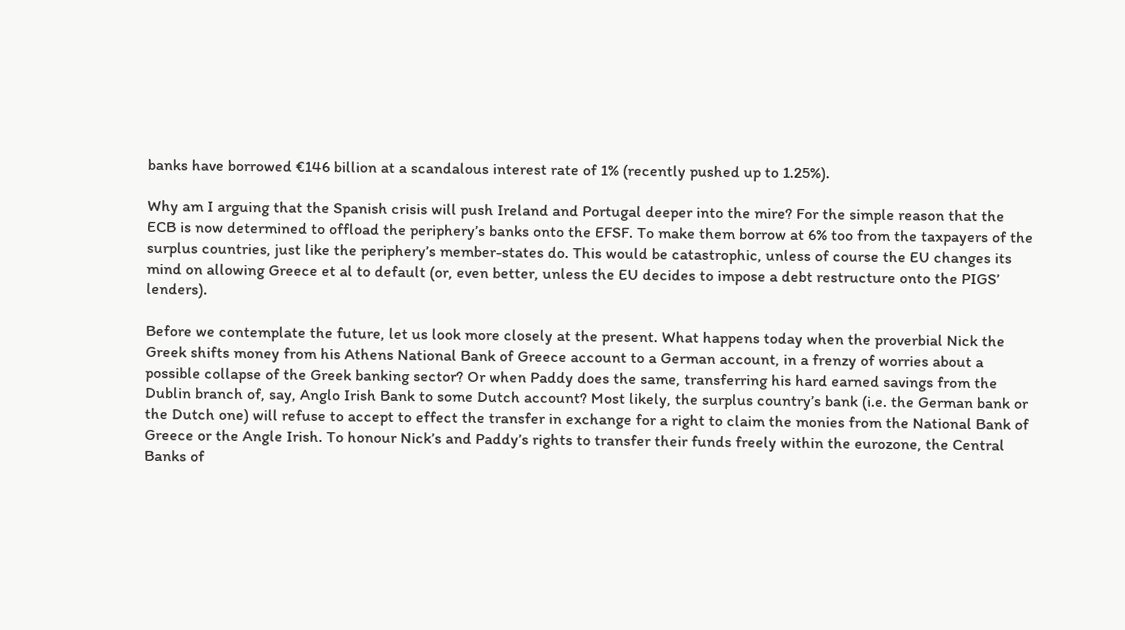banks have borrowed €146 billion at a scandalous interest rate of 1% (recently pushed up to 1.25%).

Why am I arguing that the Spanish crisis will push Ireland and Portugal deeper into the mire? For the simple reason that the ECB is now determined to offload the periphery’s banks onto the EFSF. To make them borrow at 6% too from the taxpayers of the surplus countries, just like the periphery’s member-states do. This would be catastrophic, unless of course the EU changes its mind on allowing Greece et al to default (or, even better, unless the EU decides to impose a debt restructure onto the PIGS’ lenders).

Before we contemplate the future, let us look more closely at the present. What happens today when the proverbial Nick the Greek shifts money from his Athens National Bank of Greece account to a German account, in a frenzy of worries about a possible collapse of the Greek banking sector? Or when Paddy does the same, transferring his hard earned savings from the Dublin branch of, say, Anglo Irish Bank to some Dutch account? Most likely, the surplus country’s bank (i.e. the German bank or the Dutch one) will refuse to accept to effect the transfer in exchange for a right to claim the monies from the National Bank of Greece or the Angle Irish. To honour Nick’s and Paddy’s rights to transfer their funds freely within the eurozone, the Central Banks of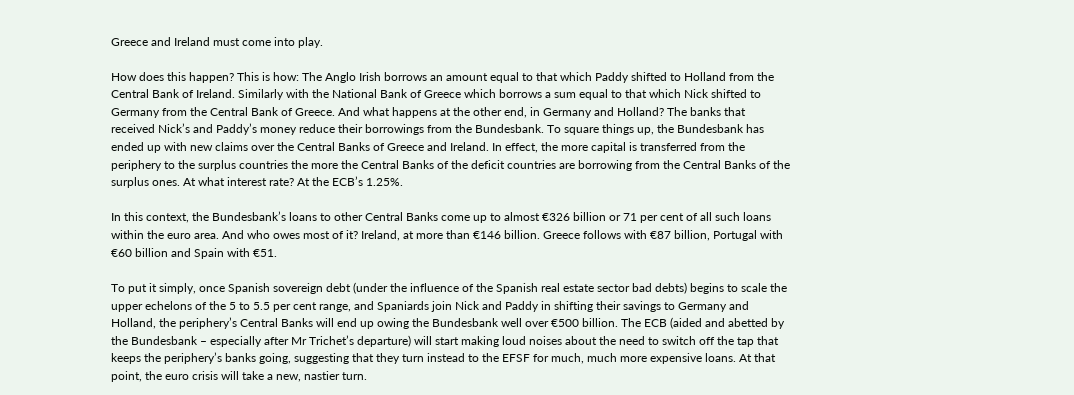Greece and Ireland must come into play.

How does this happen? This is how: The Anglo Irish borrows an amount equal to that which Paddy shifted to Holland from the Central Bank of Ireland. Similarly with the National Bank of Greece which borrows a sum equal to that which Nick shifted to Germany from the Central Bank of Greece. And what happens at the other end, in Germany and Holland? The banks that received Nick’s and Paddy’s money reduce their borrowings from the Bundesbank. To square things up, the Bundesbank has ended up with new claims over the Central Banks of Greece and Ireland. In effect, the more capital is transferred from the periphery to the surplus countries the more the Central Banks of the deficit countries are borrowing from the Central Banks of the surplus ones. At what interest rate? At the ECB’s 1.25%.

In this context, the Bundesbank’s loans to other Central Banks come up to almost €326 billion or 71 per cent of all such loans within the euro area. And who owes most of it? Ireland, at more than €146 billion. Greece follows with €87 billion, Portugal with €60 billion and Spain with €51.

To put it simply, once Spanish sovereign debt (under the influence of the Spanish real estate sector bad debts) begins to scale the upper echelons of the 5 to 5.5 per cent range, and Spaniards join Nick and Paddy in shifting their savings to Germany and Holland, the periphery’s Central Banks will end up owing the Bundesbank well over €500 billion. The ECB (aided and abetted by the Bundesbank – especially after Mr Trichet’s departure) will start making loud noises about the need to switch off the tap that keeps the periphery’s banks going, suggesting that they turn instead to the EFSF for much, much more expensive loans. At that point, the euro crisis will take a new, nastier turn.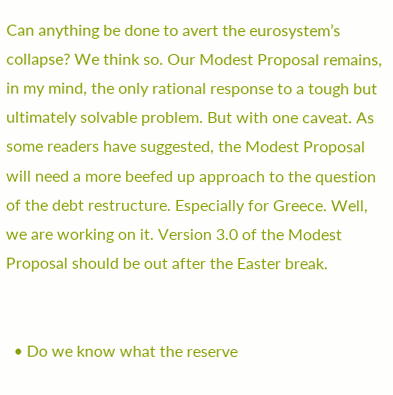Can anything be done to avert the eurosystem’s collapse? We think so. Our Modest Proposal remains, in my mind, the only rational response to a tough but ultimately solvable problem. But with one caveat. As some readers have suggested, the Modest Proposal will need a more beefed up approach to the question of the debt restructure. Especially for Greece. Well, we are working on it. Version 3.0 of the Modest Proposal should be out after the Easter break.


  • Do we know what the reserve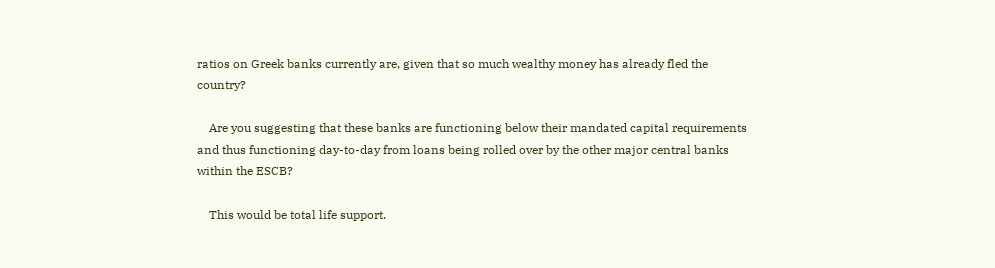ratios on Greek banks currently are, given that so much wealthy money has already fled the country?

    Are you suggesting that these banks are functioning below their mandated capital requirements and thus functioning day-to-day from loans being rolled over by the other major central banks within the ESCB?

    This would be total life support.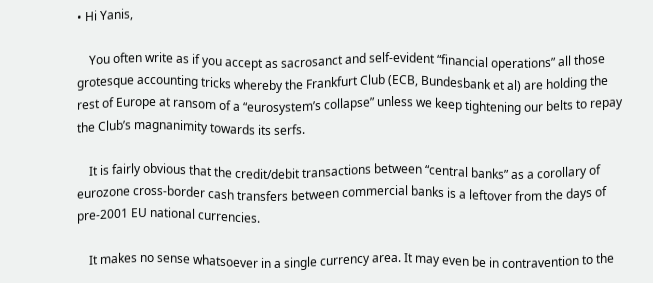• Hi Yanis,

    You often write as if you accept as sacrosanct and self-evident “financial operations” all those grotesque accounting tricks whereby the Frankfurt Club (ECB, Bundesbank et al) are holding the rest of Europe at ransom of a “eurosystem’s collapse” unless we keep tightening our belts to repay the Club’s magnanimity towards its serfs.

    It is fairly obvious that the credit/debit transactions between “central banks” as a corollary of eurozone cross-border cash transfers between commercial banks is a leftover from the days of pre-2001 EU national currencies.

    It makes no sense whatsoever in a single currency area. It may even be in contravention to the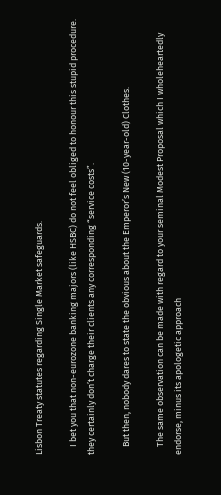Lisbon Treaty statutes regarding Single Market safeguards.

    I bet you that non-eurozone banking majors (like HSBC) do not feel obliged to honour this stupid procedure. they certainly don’t charge their clients any corresponding “service costs”.

    But then, nobody dares to state the obvious about the Emperor’s New (10-year-old) Clothes.

    The same observation can be made with regard to your seminal Modest Proposal which I wholeheartedly endorse, minus its apologetic approach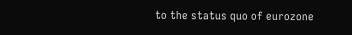to the status quo of eurozone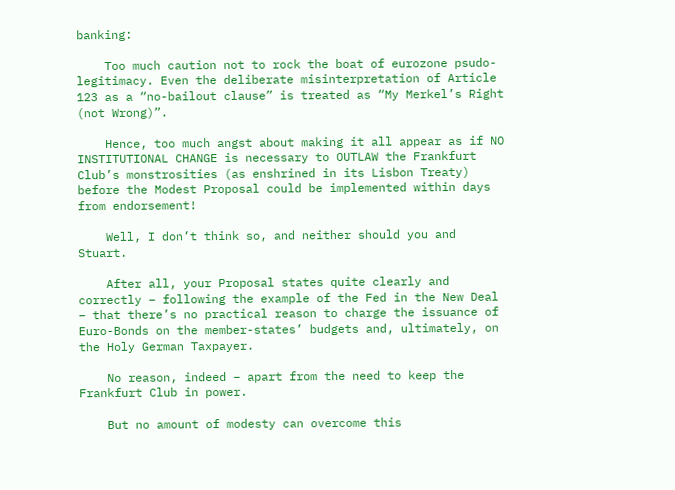banking:

    Too much caution not to rock the boat of eurozone psudo-legitimacy. Even the deliberate misinterpretation of Article 123 as a “no-bailout clause” is treated as “My Merkel’s Right (not Wrong)”.

    Hence, too much angst about making it all appear as if NO INSTITUTIONAL CHANGE is necessary to OUTLAW the Frankfurt Club’s monstrosities (as enshrined in its Lisbon Treaty) before the Modest Proposal could be implemented within days from endorsement!

    Well, I don’t think so, and neither should you and Stuart.

    After all, your Proposal states quite clearly and correctly – following the example of the Fed in the New Deal – that there’s no practical reason to charge the issuance of Euro-Bonds on the member-states’ budgets and, ultimately, on the Holy German Taxpayer.

    No reason, indeed – apart from the need to keep the Frankfurt Club in power.

    But no amount of modesty can overcome this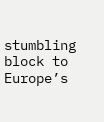stumbling block to Europe’s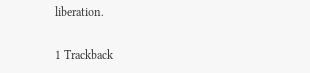liberation.

1 Trackback